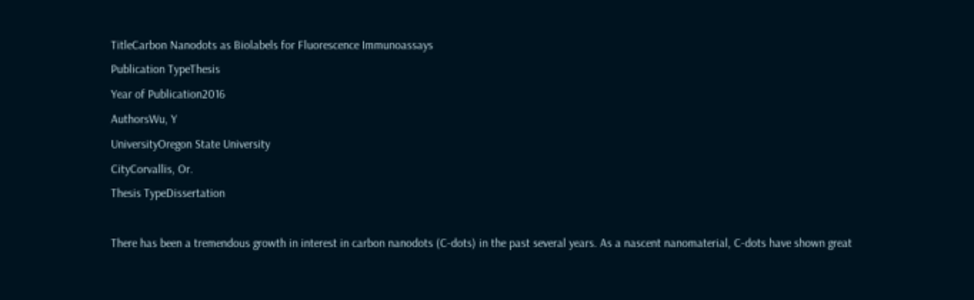TitleCarbon Nanodots as Biolabels for Fluorescence Immunoassays
Publication TypeThesis
Year of Publication2016
AuthorsWu, Y
UniversityOregon State University
CityCorvallis, Or.
Thesis TypeDissertation

There has been a tremendous growth in interest in carbon nanodots (C-dots) in the past several years. As a nascent nanomaterial, C-dots have shown great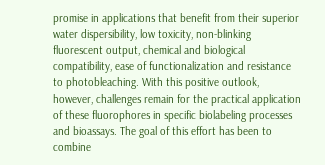promise in applications that benefit from their superior water dispersibility, low toxicity, non-blinking fluorescent output, chemical and biological compatibility, ease of functionalization and resistance to photobleaching. With this positive outlook, however, challenges remain for the practical application of these fluorophores in specific biolabeling processes and bioassays. The goal of this effort has been to combine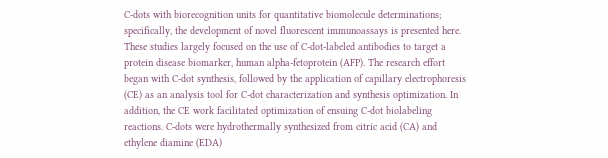C-dots with biorecognition units for quantitative biomolecule determinations; specifically, the development of novel fluorescent immunoassays is presented here. These studies largely focused on the use of C-dot-labeled antibodies to target a protein disease biomarker, human alpha-fetoprotein (AFP). The research effort began with C-dot synthesis, followed by the application of capillary electrophoresis (CE) as an analysis tool for C-dot characterization and synthesis optimization. In addition, the CE work facilitated optimization of ensuing C-dot biolabeling reactions. C-dots were hydrothermally synthesized from citric acid (CA) and ethylene diamine (EDA)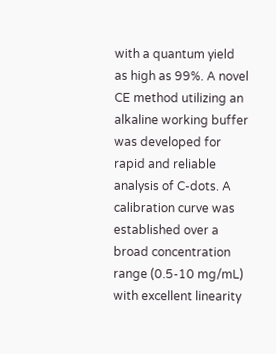with a quantum yield as high as 99%. A novel CE method utilizing an alkaline working buffer was developed for rapid and reliable analysis of C-dots. A calibration curve was established over a broad concentration range (0.5-10 mg/mL) with excellent linearity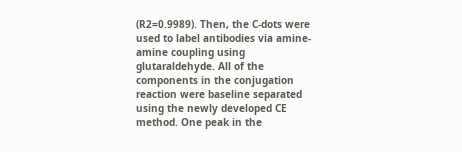(R2=0.9989). Then, the C-dots were used to label antibodies via amine-amine coupling using glutaraldehyde. All of the components in the conjugation reaction were baseline separated using the newly developed CE method. One peak in the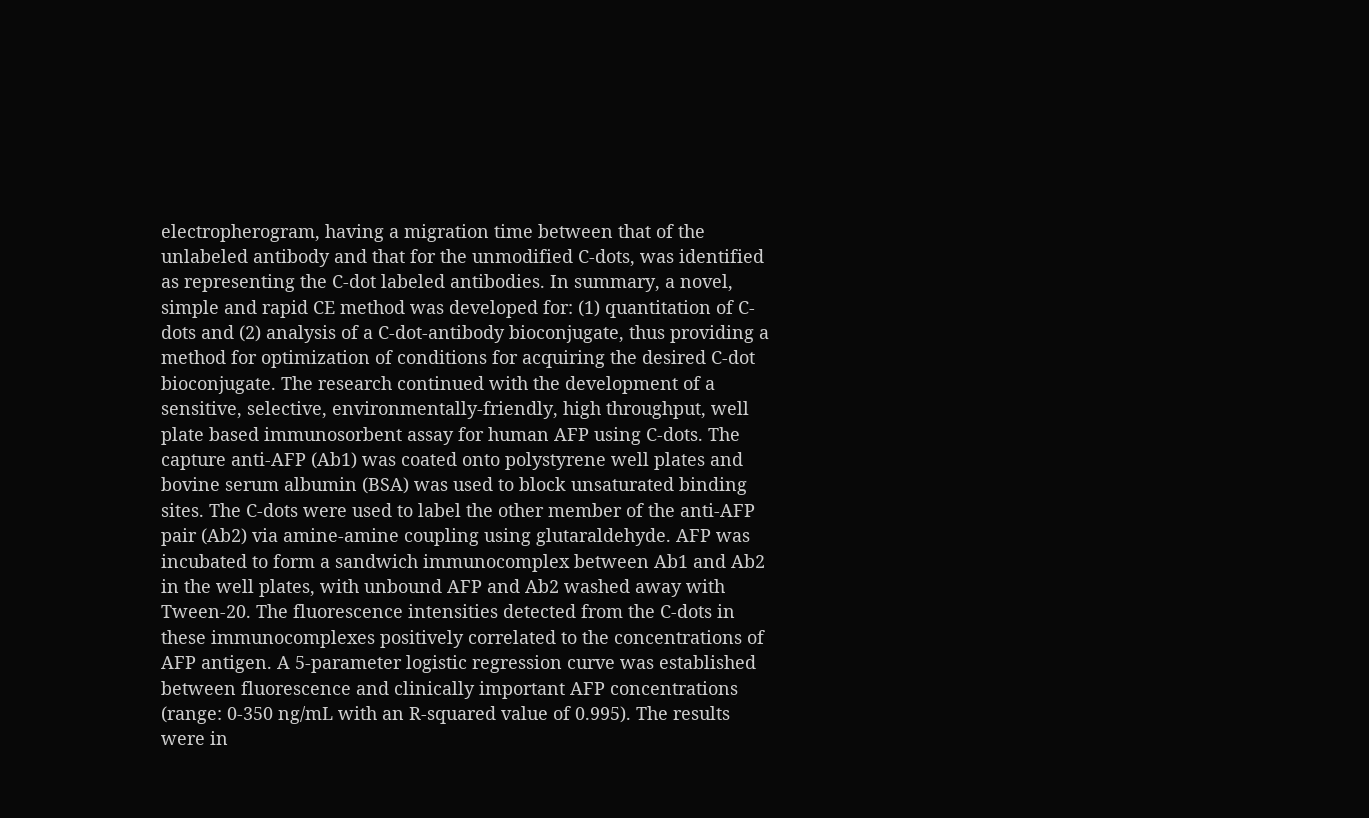electropherogram, having a migration time between that of the unlabeled antibody and that for the unmodified C-dots, was identified as representing the C-dot labeled antibodies. In summary, a novel, simple and rapid CE method was developed for: (1) quantitation of C-dots and (2) analysis of a C-dot-antibody bioconjugate, thus providing a method for optimization of conditions for acquiring the desired C-dot bioconjugate. The research continued with the development of a sensitive, selective, environmentally-friendly, high throughput, well plate based immunosorbent assay for human AFP using C-dots. The capture anti-AFP (Ab1) was coated onto polystyrene well plates and bovine serum albumin (BSA) was used to block unsaturated binding sites. The C-dots were used to label the other member of the anti-AFP pair (Ab2) via amine-amine coupling using glutaraldehyde. AFP was incubated to form a sandwich immunocomplex between Ab1 and Ab2 in the well plates, with unbound AFP and Ab2 washed away with Tween-20. The fluorescence intensities detected from the C-dots in these immunocomplexes positively correlated to the concentrations of AFP antigen. A 5-parameter logistic regression curve was established between fluorescence and clinically important AFP concentrations (range: 0-350 ng/mL with an R-squared value of 0.995). The results were in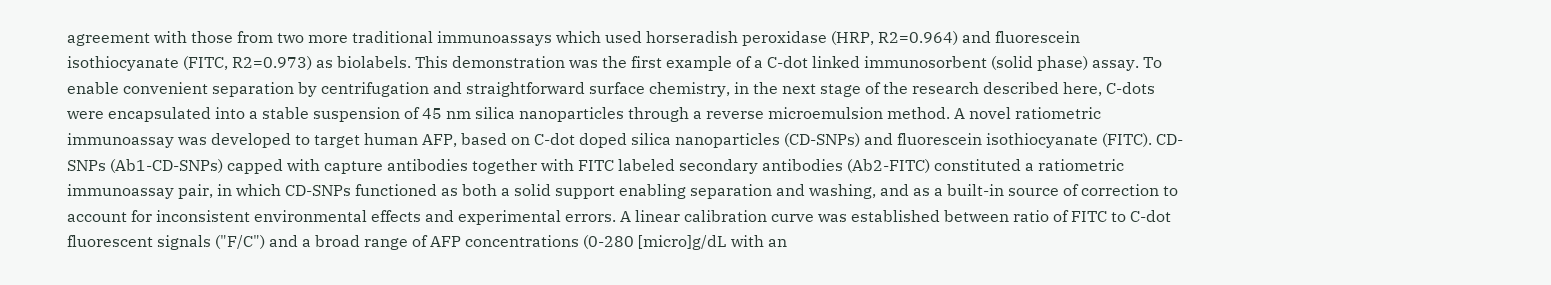agreement with those from two more traditional immunoassays which used horseradish peroxidase (HRP, R2=0.964) and fluorescein isothiocyanate (FITC, R2=0.973) as biolabels. This demonstration was the first example of a C-dot linked immunosorbent (solid phase) assay. To enable convenient separation by centrifugation and straightforward surface chemistry, in the next stage of the research described here, C-dots were encapsulated into a stable suspension of 45 nm silica nanoparticles through a reverse microemulsion method. A novel ratiometric immunoassay was developed to target human AFP, based on C-dot doped silica nanoparticles (CD-SNPs) and fluorescein isothiocyanate (FITC). CD-SNPs (Ab1-CD-SNPs) capped with capture antibodies together with FITC labeled secondary antibodies (Ab2-FITC) constituted a ratiometric immunoassay pair, in which CD-SNPs functioned as both a solid support enabling separation and washing, and as a built-in source of correction to account for inconsistent environmental effects and experimental errors. A linear calibration curve was established between ratio of FITC to C-dot fluorescent signals ("F/C") and a broad range of AFP concentrations (0-280 [micro]g/dL with an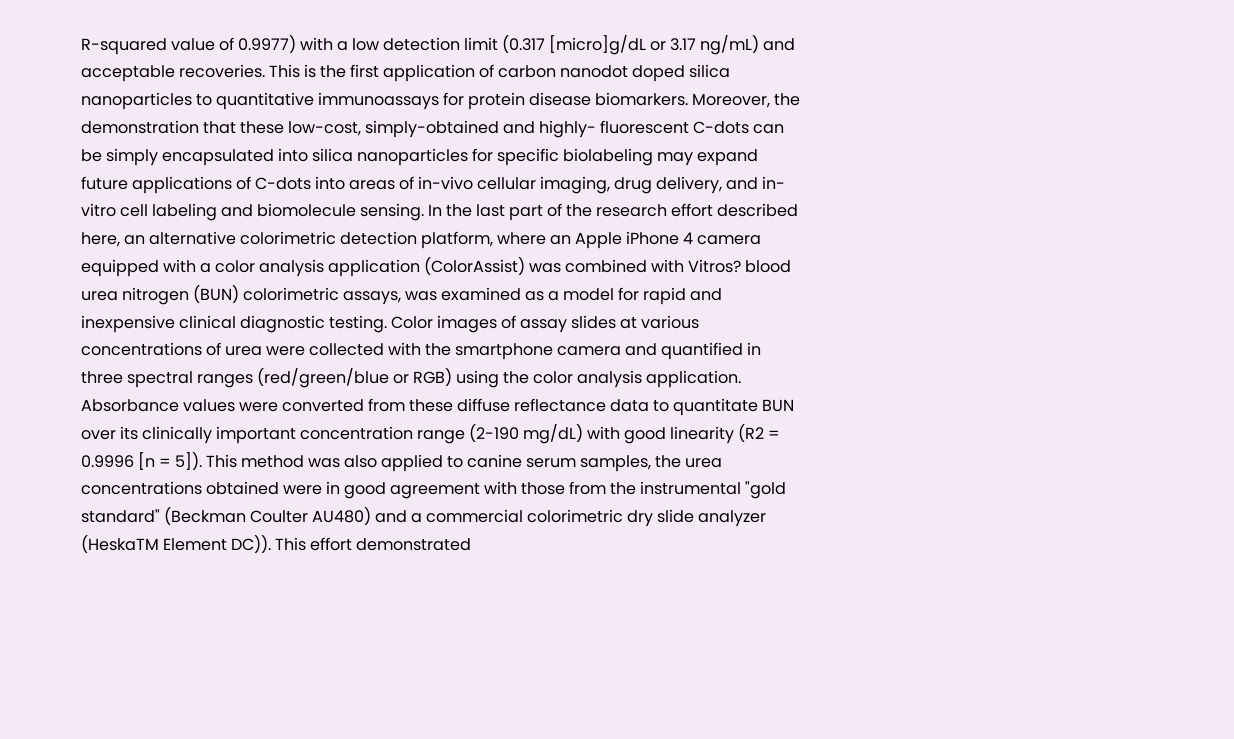R-squared value of 0.9977) with a low detection limit (0.317 [micro]g/dL or 3.17 ng/mL) and acceptable recoveries. This is the first application of carbon nanodot doped silica nanoparticles to quantitative immunoassays for protein disease biomarkers. Moreover, the demonstration that these low-cost, simply-obtained and highly- fluorescent C-dots can be simply encapsulated into silica nanoparticles for specific biolabeling may expand future applications of C-dots into areas of in-vivo cellular imaging, drug delivery, and in-vitro cell labeling and biomolecule sensing. In the last part of the research effort described here, an alternative colorimetric detection platform, where an Apple iPhone 4 camera equipped with a color analysis application (ColorAssist) was combined with Vitros? blood urea nitrogen (BUN) colorimetric assays, was examined as a model for rapid and inexpensive clinical diagnostic testing. Color images of assay slides at various concentrations of urea were collected with the smartphone camera and quantified in three spectral ranges (red/green/blue or RGB) using the color analysis application. Absorbance values were converted from these diffuse reflectance data to quantitate BUN over its clinically important concentration range (2-190 mg/dL) with good linearity (R2 = 0.9996 [n = 5]). This method was also applied to canine serum samples, the urea concentrations obtained were in good agreement with those from the instrumental "gold standard" (Beckman Coulter AU480) and a commercial colorimetric dry slide analyzer (HeskaTM Element DC)). This effort demonstrated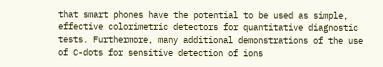that smart phones have the potential to be used as simple, effective colorimetric detectors for quantitative diagnostic tests. Furthermore, many additional demonstrations of the use of C-dots for sensitive detection of ions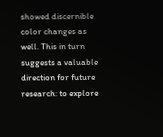showed discernible color changes as well. This in turn suggests a valuable direction for future research: to explore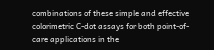combinations of these simple and effective colorimetric C-dot assays for both point-of-care applications in the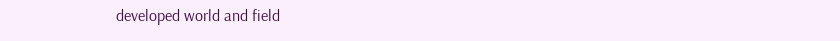developed world and field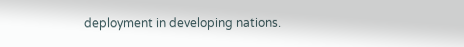deployment in developing nations.